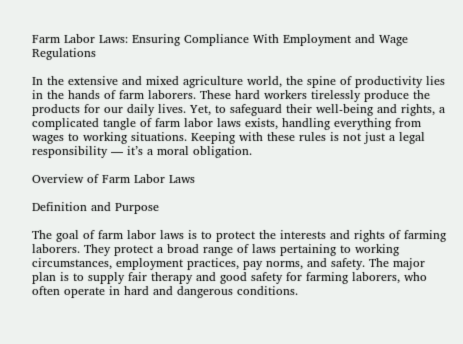Farm Labor Laws: Ensuring Compliance With Employment and Wage Regulations

In the extensive and mixed agriculture world, the spine of productivity lies in the hands of farm laborers. These hard workers tirelessly produce the products for our daily lives. Yet, to safeguard their well-being and rights, a complicated tangle of farm labor laws exists, handling everything from wages to working situations. Keeping with these rules is not just a legal responsibility — it’s a moral obligation.

Overview of Farm Labor Laws

Definition and Purpose

The goal of farm labor laws is to protect the interests and rights of farming laborers. They protect a broad range of laws pertaining to working circumstances, employment practices, pay norms, and safety. The major plan is to supply fair therapy and good safety for farming laborers, who often operate in hard and dangerous conditions.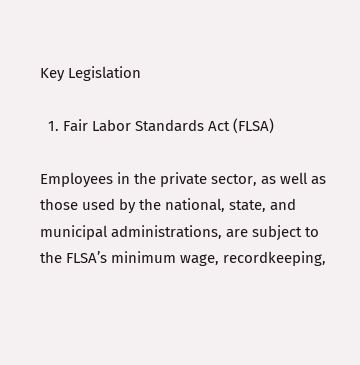Key Legislation

  1. Fair Labor Standards Act (FLSA)

Employees in the private sector, as well as those used by the national, state, and municipal administrations, are subject to the FLSA’s minimum wage, recordkeeping,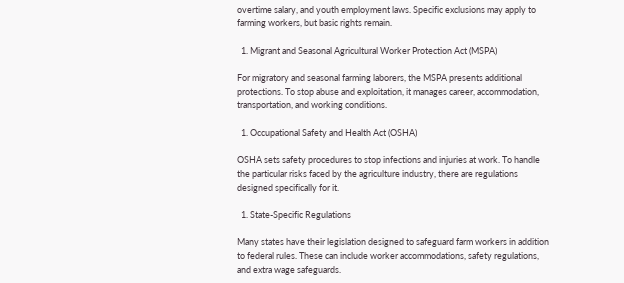overtime salary, and youth employment laws. Specific exclusions may apply to farming workers, but basic rights remain.

  1. Migrant and Seasonal Agricultural Worker Protection Act (MSPA)

For migratory and seasonal farming laborers, the MSPA presents additional protections. To stop abuse and exploitation, it manages career, accommodation, transportation, and working conditions.

  1. Occupational Safety and Health Act (OSHA)

OSHA sets safety procedures to stop infections and injuries at work. To handle the particular risks faced by the agriculture industry, there are regulations designed specifically for it.

  1. State-Specific Regulations

Many states have their legislation designed to safeguard farm workers in addition to federal rules. These can include worker accommodations, safety regulations, and extra wage safeguards.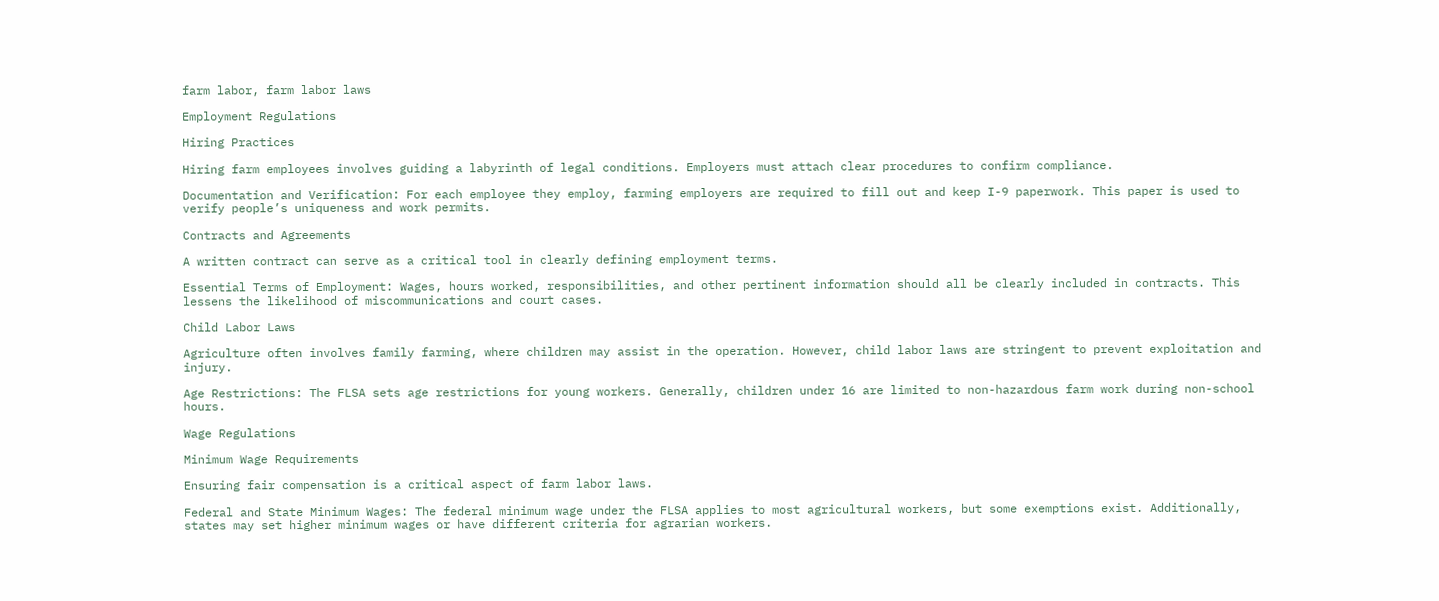farm labor, farm labor laws

Employment Regulations

Hiring Practices

Hiring farm employees involves guiding a labyrinth of legal conditions. Employers must attach clear procedures to confirm compliance.

Documentation and Verification: For each employee they employ, farming employers are required to fill out and keep I-9 paperwork. This paper is used to verify people’s uniqueness and work permits.

Contracts and Agreements

A written contract can serve as a critical tool in clearly defining employment terms.

Essential Terms of Employment: Wages, hours worked, responsibilities, and other pertinent information should all be clearly included in contracts. This lessens the likelihood of miscommunications and court cases.

Child Labor Laws

Agriculture often involves family farming, where children may assist in the operation. However, child labor laws are stringent to prevent exploitation and injury.

Age Restrictions: The FLSA sets age restrictions for young workers. Generally, children under 16 are limited to non-hazardous farm work during non-school hours.

Wage Regulations

Minimum Wage Requirements

Ensuring fair compensation is a critical aspect of farm labor laws.

Federal and State Minimum Wages: The federal minimum wage under the FLSA applies to most agricultural workers, but some exemptions exist. Additionally, states may set higher minimum wages or have different criteria for agrarian workers.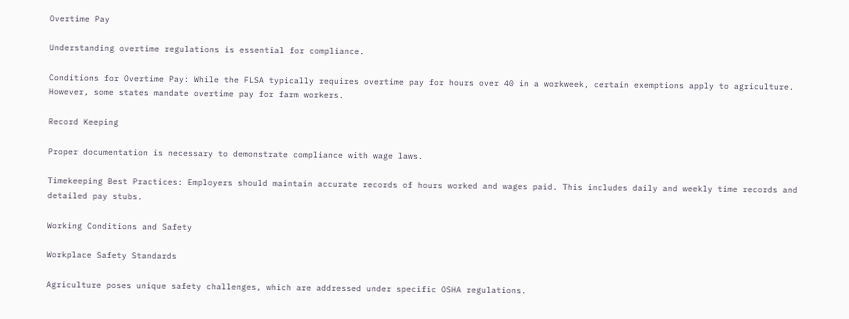Overtime Pay

Understanding overtime regulations is essential for compliance.

Conditions for Overtime Pay: While the FLSA typically requires overtime pay for hours over 40 in a workweek, certain exemptions apply to agriculture. However, some states mandate overtime pay for farm workers.

Record Keeping

Proper documentation is necessary to demonstrate compliance with wage laws.

Timekeeping Best Practices: Employers should maintain accurate records of hours worked and wages paid. This includes daily and weekly time records and detailed pay stubs.

Working Conditions and Safety

Workplace Safety Standards

Agriculture poses unique safety challenges, which are addressed under specific OSHA regulations.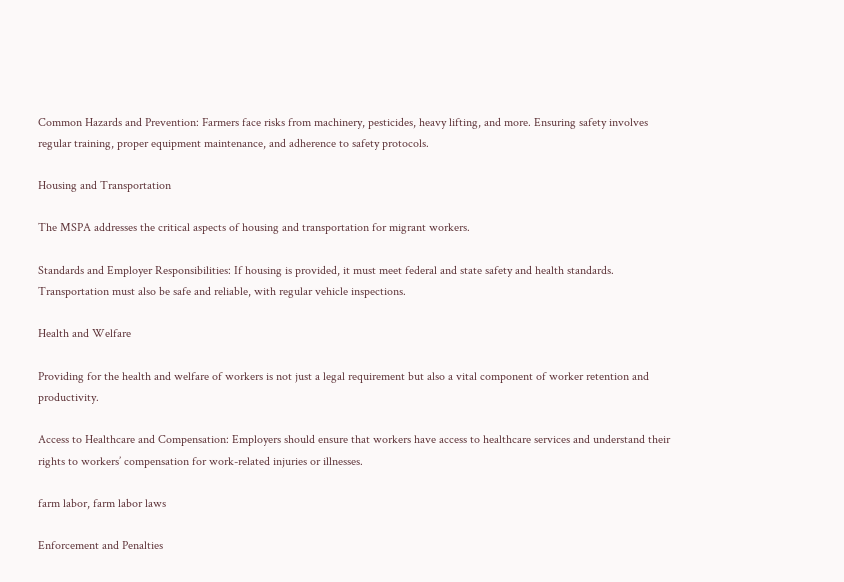Common Hazards and Prevention: Farmers face risks from machinery, pesticides, heavy lifting, and more. Ensuring safety involves regular training, proper equipment maintenance, and adherence to safety protocols.

Housing and Transportation

The MSPA addresses the critical aspects of housing and transportation for migrant workers.

Standards and Employer Responsibilities: If housing is provided, it must meet federal and state safety and health standards. Transportation must also be safe and reliable, with regular vehicle inspections.

Health and Welfare

Providing for the health and welfare of workers is not just a legal requirement but also a vital component of worker retention and productivity.

Access to Healthcare and Compensation: Employers should ensure that workers have access to healthcare services and understand their rights to workers’ compensation for work-related injuries or illnesses.

farm labor, farm labor laws

Enforcement and Penalties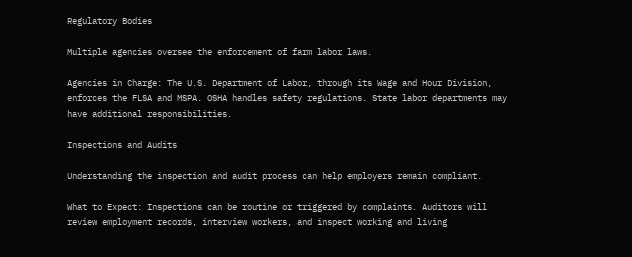Regulatory Bodies

Multiple agencies oversee the enforcement of farm labor laws.

Agencies in Charge: The U.S. Department of Labor, through its Wage and Hour Division, enforces the FLSA and MSPA. OSHA handles safety regulations. State labor departments may have additional responsibilities.

Inspections and Audits

Understanding the inspection and audit process can help employers remain compliant.

What to Expect: Inspections can be routine or triggered by complaints. Auditors will review employment records, interview workers, and inspect working and living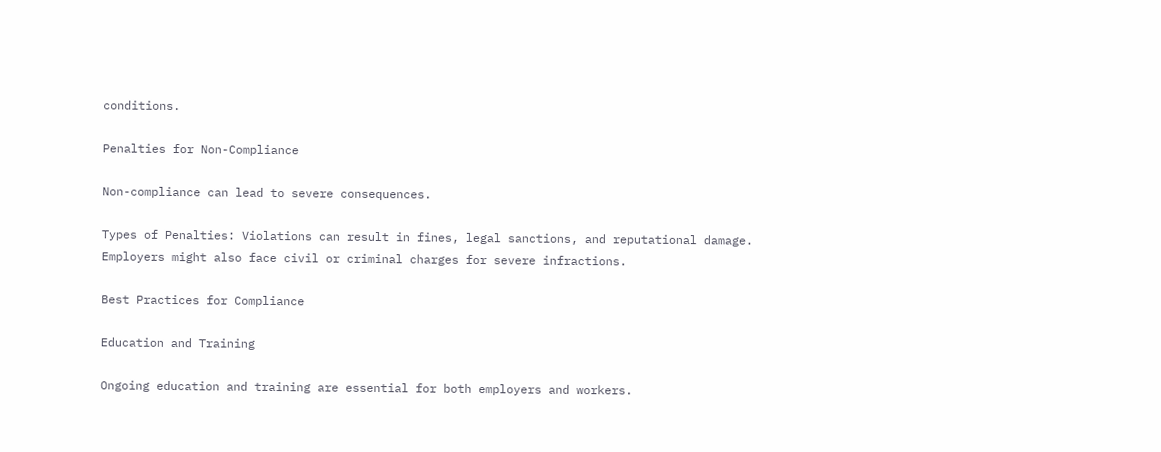conditions.

Penalties for Non-Compliance

Non-compliance can lead to severe consequences.

Types of Penalties: Violations can result in fines, legal sanctions, and reputational damage. Employers might also face civil or criminal charges for severe infractions.

Best Practices for Compliance

Education and Training

Ongoing education and training are essential for both employers and workers.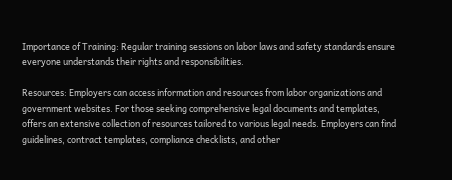Importance of Training: Regular training sessions on labor laws and safety standards ensure everyone understands their rights and responsibilities.

Resources: Employers can access information and resources from labor organizations and government websites. For those seeking comprehensive legal documents and templates, offers an extensive collection of resources tailored to various legal needs. Employers can find guidelines, contract templates, compliance checklists, and other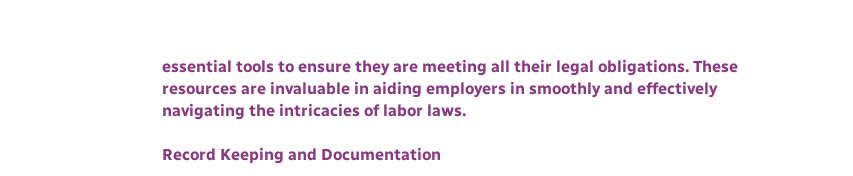essential tools to ensure they are meeting all their legal obligations. These resources are invaluable in aiding employers in smoothly and effectively navigating the intricacies of labor laws.

Record Keeping and Documentation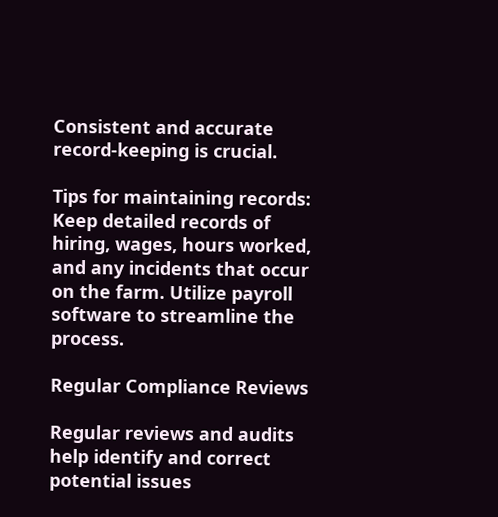Consistent and accurate record-keeping is crucial.

Tips for maintaining records: Keep detailed records of hiring, wages, hours worked, and any incidents that occur on the farm. Utilize payroll software to streamline the process.

Regular Compliance Reviews

Regular reviews and audits help identify and correct potential issues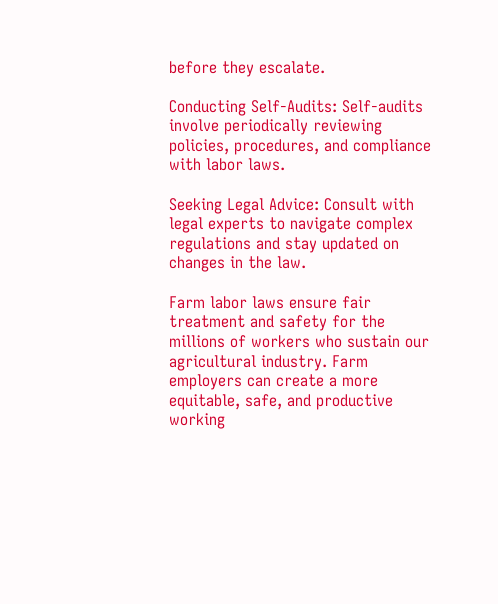before they escalate.

Conducting Self-Audits: Self-audits involve periodically reviewing policies, procedures, and compliance with labor laws.

Seeking Legal Advice: Consult with legal experts to navigate complex regulations and stay updated on changes in the law.

Farm labor laws ensure fair treatment and safety for the millions of workers who sustain our agricultural industry. Farm employers can create a more equitable, safe, and productive working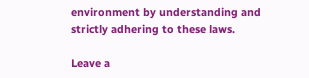environment by understanding and strictly adhering to these laws.

Leave a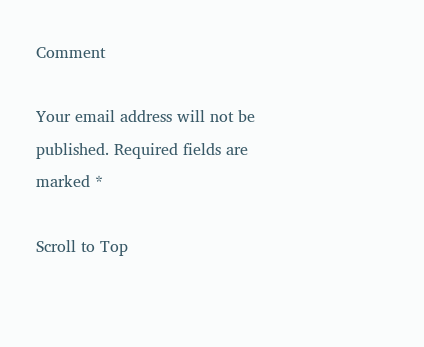Comment

Your email address will not be published. Required fields are marked *

Scroll to Top